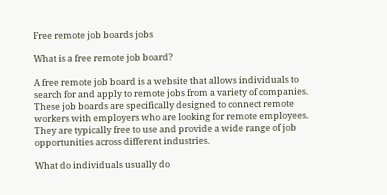Free remote job boards jobs

What is a free remote job board?

A free remote job board is a website that allows individuals to search for and apply to remote jobs from a variety of companies. These job boards are specifically designed to connect remote workers with employers who are looking for remote employees. They are typically free to use and provide a wide range of job opportunities across different industries.

What do individuals usually do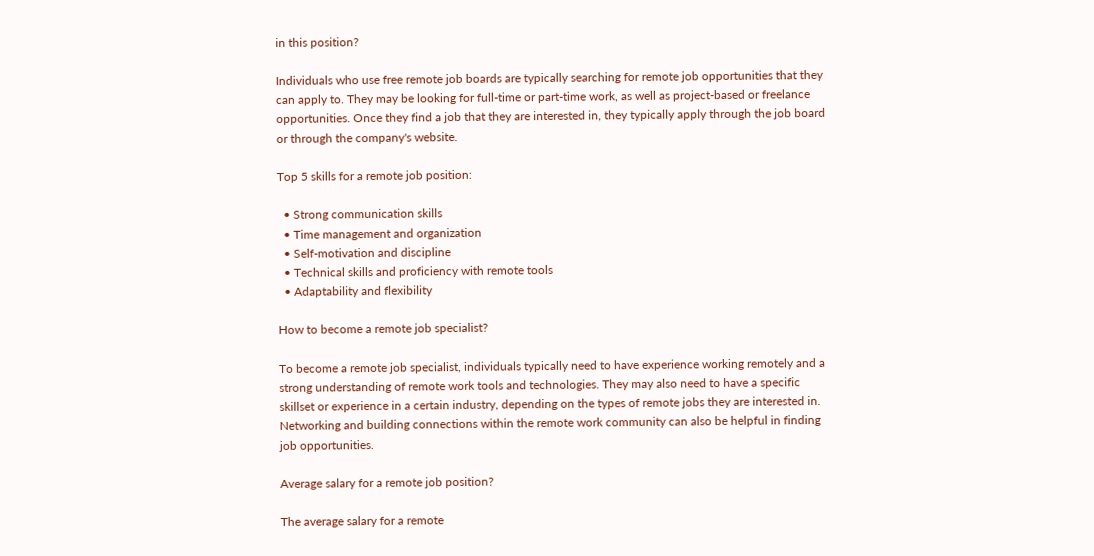in this position?

Individuals who use free remote job boards are typically searching for remote job opportunities that they can apply to. They may be looking for full-time or part-time work, as well as project-based or freelance opportunities. Once they find a job that they are interested in, they typically apply through the job board or through the company's website.

Top 5 skills for a remote job position:

  • Strong communication skills
  • Time management and organization
  • Self-motivation and discipline
  • Technical skills and proficiency with remote tools
  • Adaptability and flexibility

How to become a remote job specialist?

To become a remote job specialist, individuals typically need to have experience working remotely and a strong understanding of remote work tools and technologies. They may also need to have a specific skillset or experience in a certain industry, depending on the types of remote jobs they are interested in. Networking and building connections within the remote work community can also be helpful in finding job opportunities.

Average salary for a remote job position?

The average salary for a remote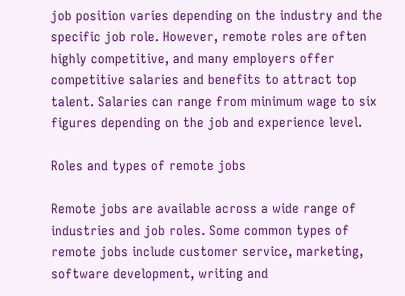job position varies depending on the industry and the specific job role. However, remote roles are often highly competitive, and many employers offer competitive salaries and benefits to attract top talent. Salaries can range from minimum wage to six figures depending on the job and experience level.

Roles and types of remote jobs

Remote jobs are available across a wide range of industries and job roles. Some common types of remote jobs include customer service, marketing, software development, writing and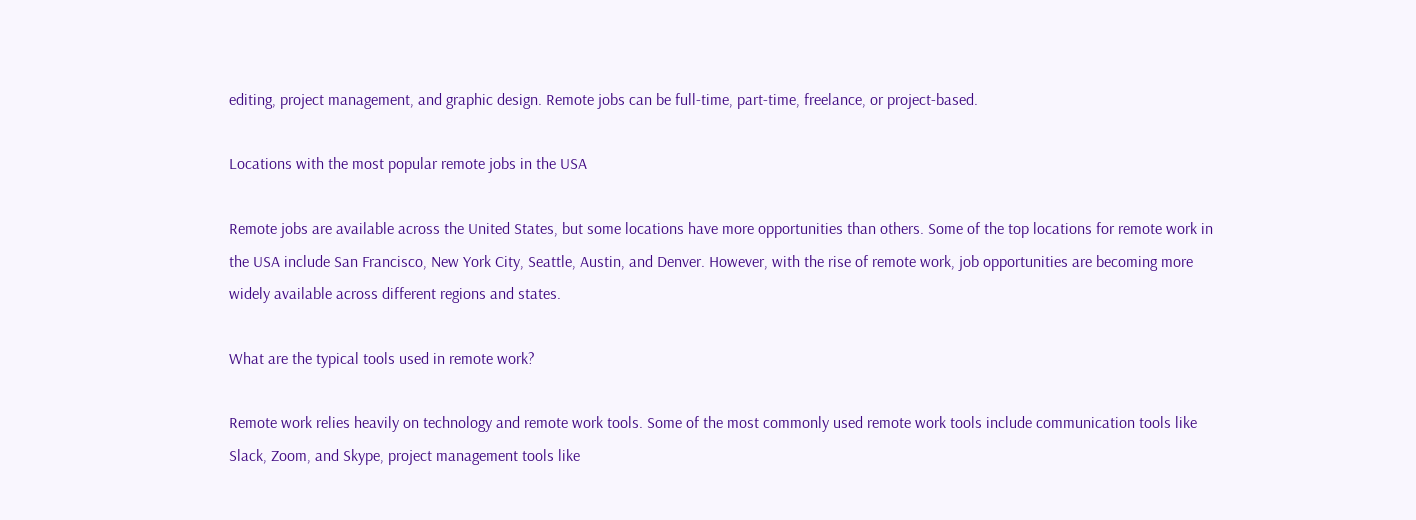editing, project management, and graphic design. Remote jobs can be full-time, part-time, freelance, or project-based.

Locations with the most popular remote jobs in the USA

Remote jobs are available across the United States, but some locations have more opportunities than others. Some of the top locations for remote work in the USA include San Francisco, New York City, Seattle, Austin, and Denver. However, with the rise of remote work, job opportunities are becoming more widely available across different regions and states.

What are the typical tools used in remote work?

Remote work relies heavily on technology and remote work tools. Some of the most commonly used remote work tools include communication tools like Slack, Zoom, and Skype, project management tools like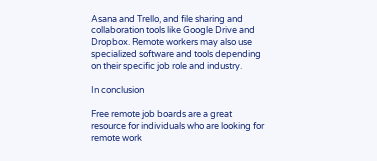Asana and Trello, and file sharing and collaboration tools like Google Drive and Dropbox. Remote workers may also use specialized software and tools depending on their specific job role and industry.

In conclusion

Free remote job boards are a great resource for individuals who are looking for remote work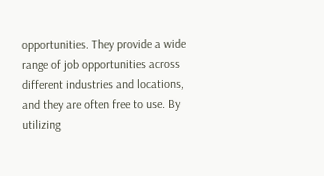opportunities. They provide a wide range of job opportunities across different industries and locations, and they are often free to use. By utilizing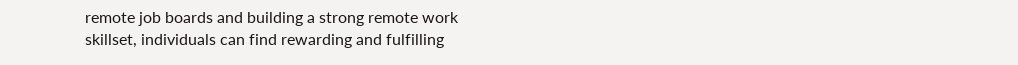remote job boards and building a strong remote work skillset, individuals can find rewarding and fulfilling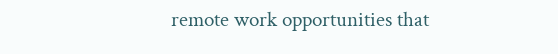remote work opportunities that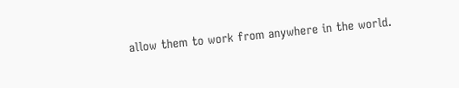allow them to work from anywhere in the world.